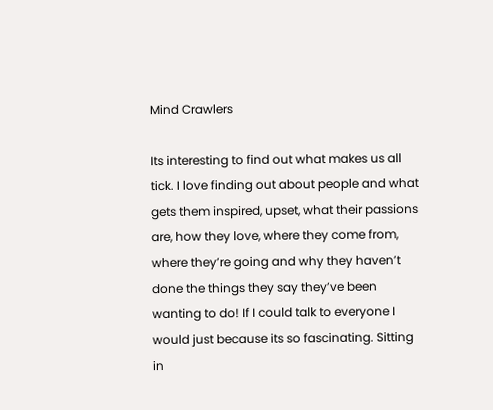Mind Crawlers

Its interesting to find out what makes us all tick. I love finding out about people and what gets them inspired, upset, what their passions are, how they love, where they come from, where they’re going and why they haven’t done the things they say they’ve been wanting to do! If I could talk to everyone I would just because its so fascinating. Sitting in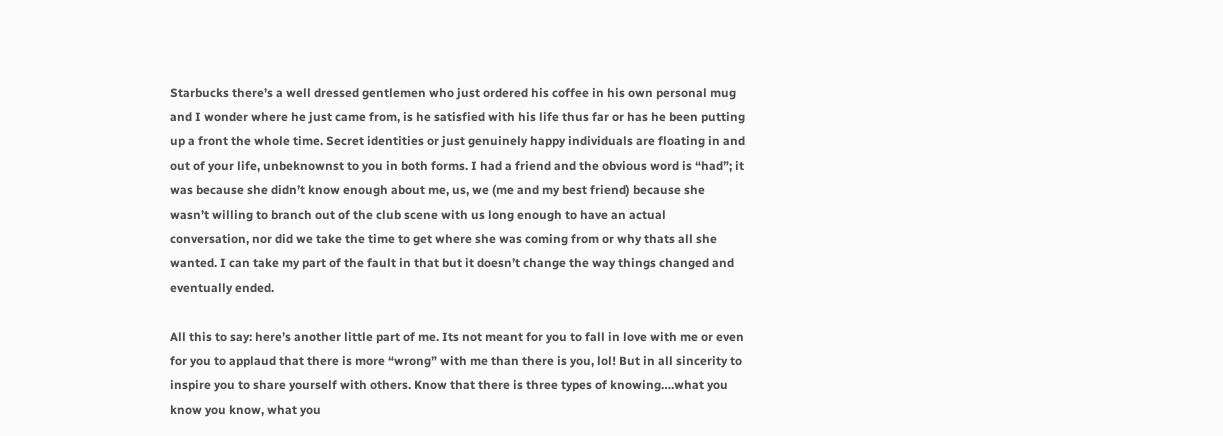Starbucks there’s a well dressed gentlemen who just ordered his coffee in his own personal mug and I wonder where he just came from, is he satisfied with his life thus far or has he been putting up a front the whole time. Secret identities or just genuinely happy individuals are floating in and out of your life, unbeknownst to you in both forms. I had a friend and the obvious word is “had”; it was because she didn’t know enough about me, us, we (me and my best friend) because she wasn’t willing to branch out of the club scene with us long enough to have an actual conversation, nor did we take the time to get where she was coming from or why thats all she wanted. I can take my part of the fault in that but it doesn’t change the way things changed and eventually ended.

All this to say: here’s another little part of me. Its not meant for you to fall in love with me or even for you to applaud that there is more “wrong” with me than there is you, lol! But in all sincerity to inspire you to share yourself with others. Know that there is three types of knowing….what you know you know, what you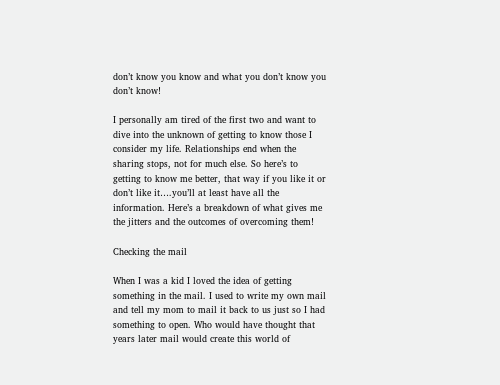don’t know you know and what you don’t know you don’t know!

I personally am tired of the first two and want to dive into the unknown of getting to know those I consider my life. Relationships end when the sharing stops, not for much else. So here’s to getting to know me better, that way if you like it or don’t like it….you’ll at least have all the information. Here’s a breakdown of what gives me the jitters and the outcomes of overcoming them!

Checking the mail

When I was a kid I loved the idea of getting something in the mail. I used to write my own mail and tell my mom to mail it back to us just so I had something to open. Who would have thought that years later mail would create this world of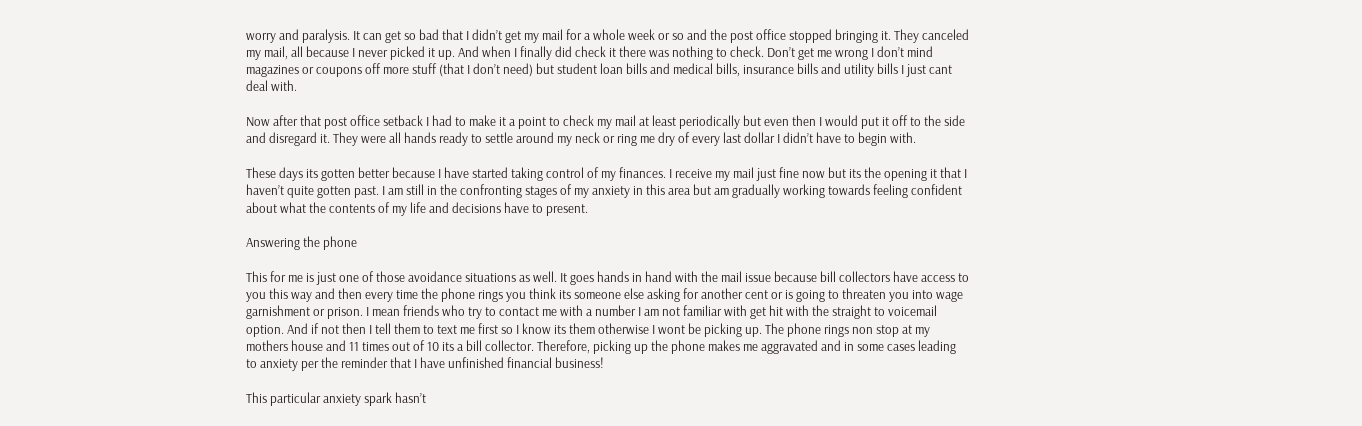worry and paralysis. It can get so bad that I didn’t get my mail for a whole week or so and the post office stopped bringing it. They canceled my mail, all because I never picked it up. And when I finally did check it there was nothing to check. Don’t get me wrong I don’t mind magazines or coupons off more stuff (that I don’t need) but student loan bills and medical bills, insurance bills and utility bills I just cant deal with.

Now after that post office setback I had to make it a point to check my mail at least periodically but even then I would put it off to the side and disregard it. They were all hands ready to settle around my neck or ring me dry of every last dollar I didn’t have to begin with.

These days its gotten better because I have started taking control of my finances. I receive my mail just fine now but its the opening it that I haven’t quite gotten past. I am still in the confronting stages of my anxiety in this area but am gradually working towards feeling confident about what the contents of my life and decisions have to present.

Answering the phone

This for me is just one of those avoidance situations as well. It goes hands in hand with the mail issue because bill collectors have access to you this way and then every time the phone rings you think its someone else asking for another cent or is going to threaten you into wage garnishment or prison. I mean friends who try to contact me with a number I am not familiar with get hit with the straight to voicemail option. And if not then I tell them to text me first so I know its them otherwise I wont be picking up. The phone rings non stop at my mothers house and 11 times out of 10 its a bill collector. Therefore, picking up the phone makes me aggravated and in some cases leading to anxiety per the reminder that I have unfinished financial business!

This particular anxiety spark hasn’t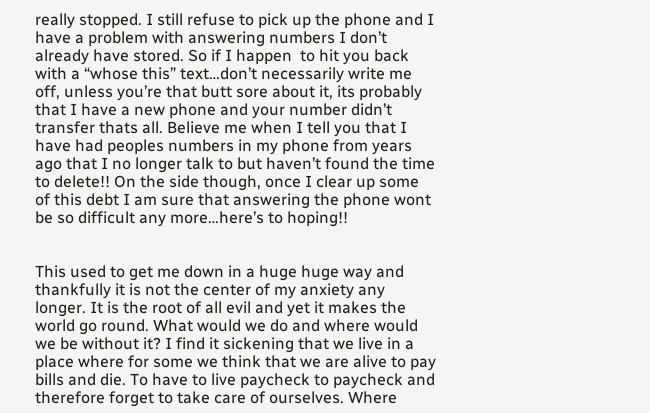really stopped. I still refuse to pick up the phone and I have a problem with answering numbers I don’t already have stored. So if I happen  to hit you back with a “whose this” text…don’t necessarily write me off, unless you’re that butt sore about it, its probably that I have a new phone and your number didn’t transfer thats all. Believe me when I tell you that I have had peoples numbers in my phone from years ago that I no longer talk to but haven’t found the time to delete!! On the side though, once I clear up some of this debt I am sure that answering the phone wont be so difficult any more…here’s to hoping!!


This used to get me down in a huge huge way and thankfully it is not the center of my anxiety any longer. It is the root of all evil and yet it makes the world go round. What would we do and where would we be without it? I find it sickening that we live in a place where for some we think that we are alive to pay bills and die. To have to live paycheck to paycheck and therefore forget to take care of ourselves. Where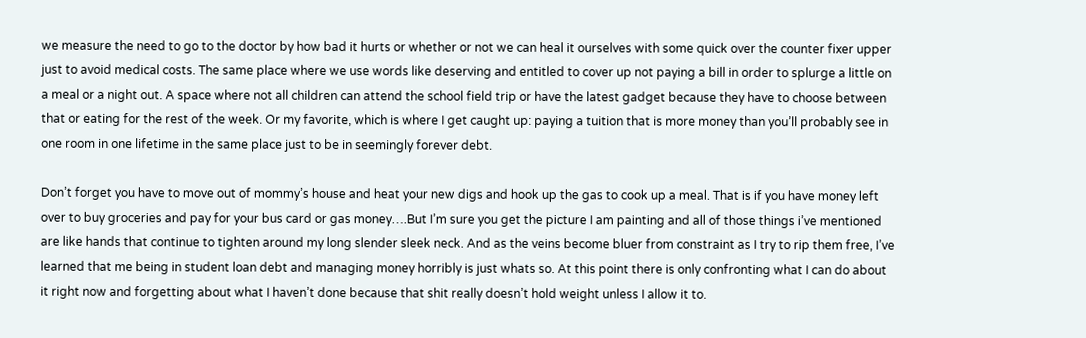we measure the need to go to the doctor by how bad it hurts or whether or not we can heal it ourselves with some quick over the counter fixer upper just to avoid medical costs. The same place where we use words like deserving and entitled to cover up not paying a bill in order to splurge a little on a meal or a night out. A space where not all children can attend the school field trip or have the latest gadget because they have to choose between that or eating for the rest of the week. Or my favorite, which is where I get caught up: paying a tuition that is more money than you’ll probably see in one room in one lifetime in the same place just to be in seemingly forever debt.

Don’t forget you have to move out of mommy’s house and heat your new digs and hook up the gas to cook up a meal. That is if you have money left over to buy groceries and pay for your bus card or gas money….But I’m sure you get the picture I am painting and all of those things i’ve mentioned are like hands that continue to tighten around my long slender sleek neck. And as the veins become bluer from constraint as I try to rip them free, I’ve learned that me being in student loan debt and managing money horribly is just whats so. At this point there is only confronting what I can do about it right now and forgetting about what I haven’t done because that shit really doesn’t hold weight unless I allow it to.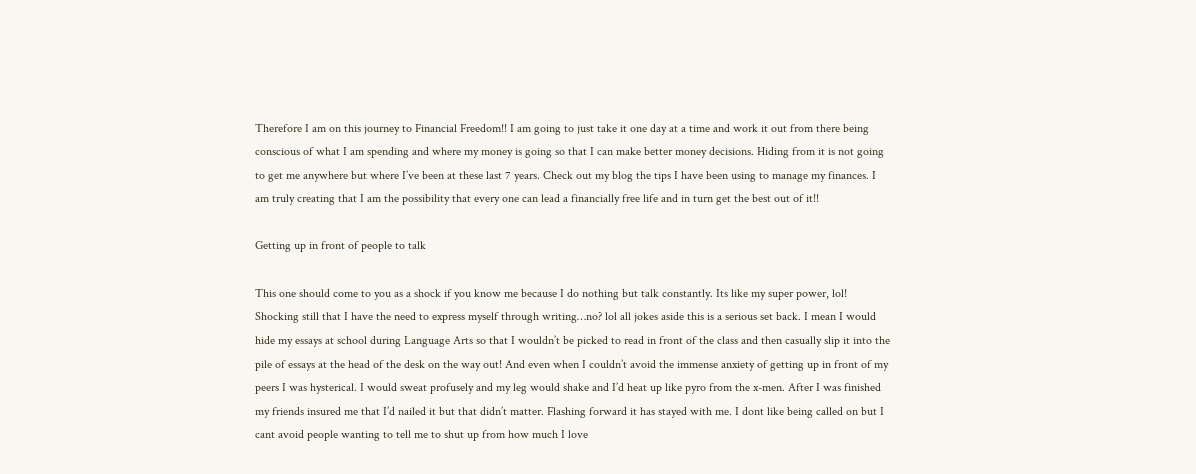Therefore I am on this journey to Financial Freedom!! I am going to just take it one day at a time and work it out from there being conscious of what I am spending and where my money is going so that I can make better money decisions. Hiding from it is not going to get me anywhere but where I’ve been at these last 7 years. Check out my blog the tips I have been using to manage my finances. I am truly creating that I am the possibility that every one can lead a financially free life and in turn get the best out of it!!

Getting up in front of people to talk

This one should come to you as a shock if you know me because I do nothing but talk constantly. Its like my super power, lol! Shocking still that I have the need to express myself through writing…no? lol all jokes aside this is a serious set back. I mean I would hide my essays at school during Language Arts so that I wouldn’t be picked to read in front of the class and then casually slip it into the pile of essays at the head of the desk on the way out! And even when I couldn’t avoid the immense anxiety of getting up in front of my peers I was hysterical. I would sweat profusely and my leg would shake and I’d heat up like pyro from the x-men. After I was finished my friends insured me that I’d nailed it but that didn’t matter. Flashing forward it has stayed with me. I dont like being called on but I cant avoid people wanting to tell me to shut up from how much I love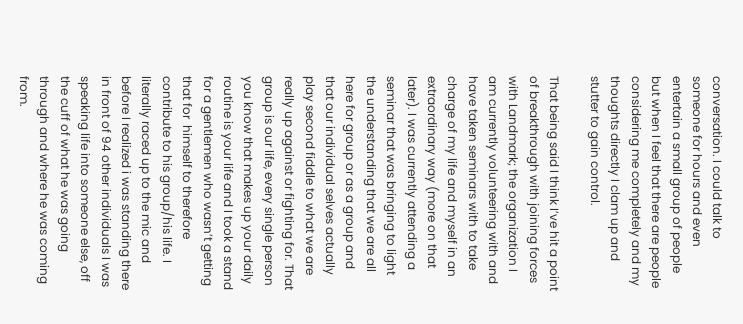conversation. I could talk to someone for hours and even entertain a small group of people but when I feel that there are people considering me completely and my thoughts directly I clam up and stutter to gain control.

That being said I think I’ve hit a point of breakthrough with joining forces with Landmark; the organization I am currently volunteering with and have taken seminars with to take charge of my life and myself in an extraordinary way (more on that later). I was currently attending a seminar that was bringing to light the understanding that we are all here for group or as a group and that our individual selves actually play second fiddle to what we are really up against or fighting for. That group is our life, every single person you know that makes up your daily routine is your life and I took a stand for a gentlemen who wasn’t getting that for  himself to therefore contribute to his group/his life. I literally raced up to the mic and before I realized i was standing there in front of 94 other individuals I was speaking life into someone else, off the cuff of what he was going through and where he was coming from.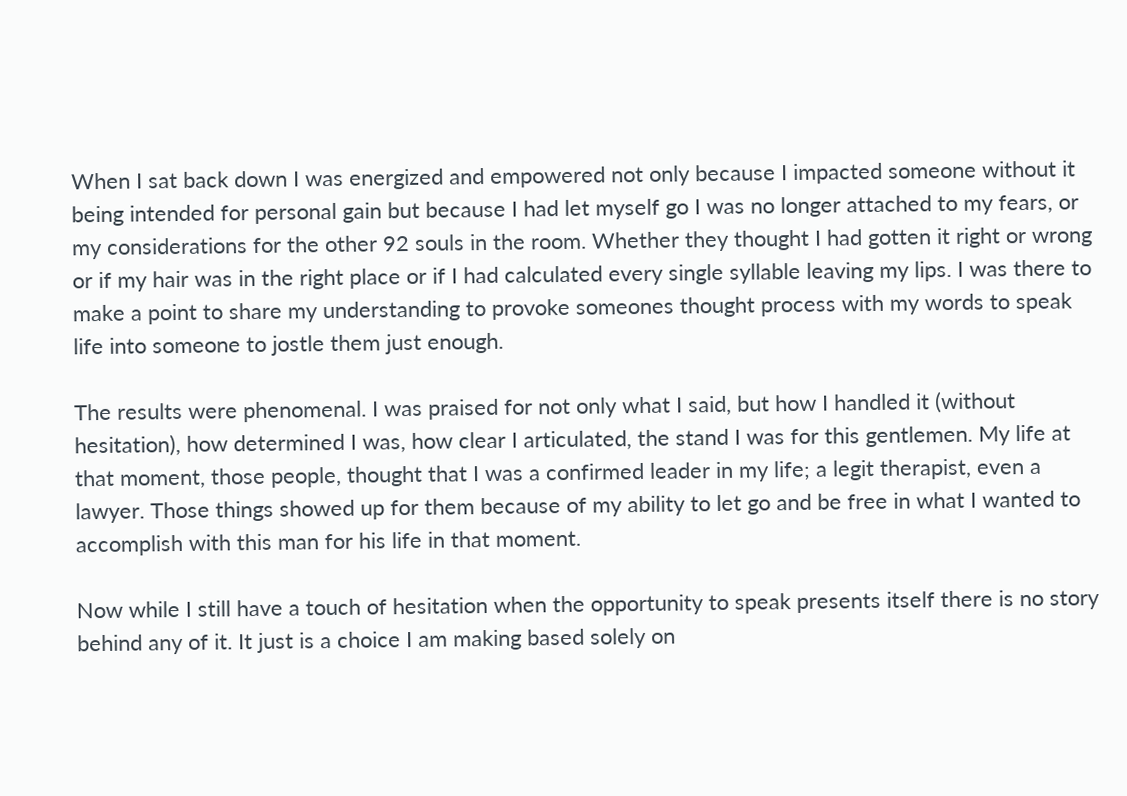When I sat back down I was energized and empowered not only because I impacted someone without it being intended for personal gain but because I had let myself go I was no longer attached to my fears, or my considerations for the other 92 souls in the room. Whether they thought I had gotten it right or wrong or if my hair was in the right place or if I had calculated every single syllable leaving my lips. I was there to make a point to share my understanding to provoke someones thought process with my words to speak life into someone to jostle them just enough.

The results were phenomenal. I was praised for not only what I said, but how I handled it (without hesitation), how determined I was, how clear I articulated, the stand I was for this gentlemen. My life at that moment, those people, thought that I was a confirmed leader in my life; a legit therapist, even a lawyer. Those things showed up for them because of my ability to let go and be free in what I wanted to accomplish with this man for his life in that moment.

Now while I still have a touch of hesitation when the opportunity to speak presents itself there is no story behind any of it. It just is a choice I am making based solely on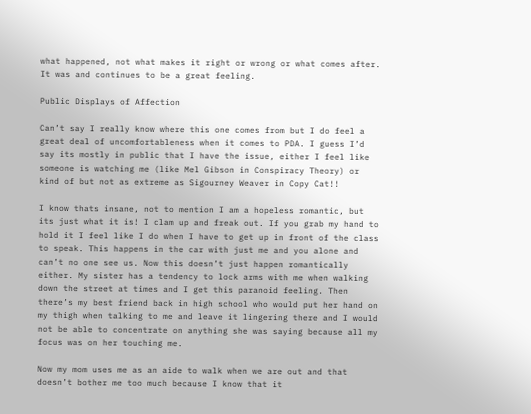what happened, not what makes it right or wrong or what comes after. It was and continues to be a great feeling.

Public Displays of Affection

Can’t say I really know where this one comes from but I do feel a great deal of uncomfortableness when it comes to PDA. I guess I’d say its mostly in public that I have the issue, either I feel like someone is watching me (like Mel Gibson in Conspiracy Theory) or kind of but not as extreme as Sigourney Weaver in Copy Cat!!

I know thats insane, not to mention I am a hopeless romantic, but its just what it is! I clam up and freak out. If you grab my hand to hold it I feel like I do when I have to get up in front of the class to speak. This happens in the car with just me and you alone and can’t no one see us. Now this doesn’t just happen romantically either. My sister has a tendency to lock arms with me when walking down the street at times and I get this paranoid feeling. Then there’s my best friend back in high school who would put her hand on my thigh when talking to me and leave it lingering there and I would not be able to concentrate on anything she was saying because all my focus was on her touching me.

Now my mom uses me as an aide to walk when we are out and that doesn’t bother me too much because I know that it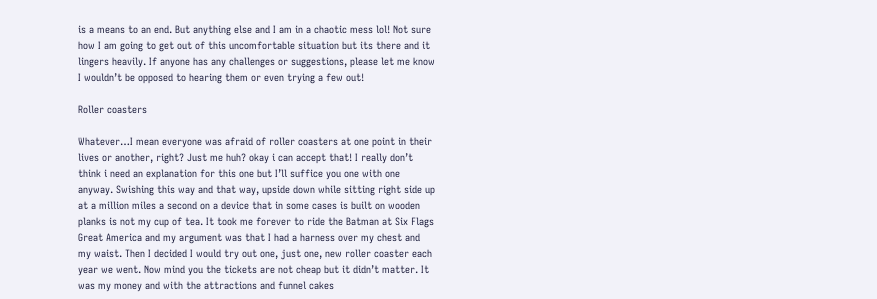is a means to an end. But anything else and I am in a chaotic mess lol! Not sure how I am going to get out of this uncomfortable situation but its there and it lingers heavily. If anyone has any challenges or suggestions, please let me know I wouldn’t be opposed to hearing them or even trying a few out!

Roller coasters

Whatever…I mean everyone was afraid of roller coasters at one point in their lives or another, right? Just me huh? okay i can accept that! I really don’t think i need an explanation for this one but I’ll suffice you one with one anyway. Swishing this way and that way, upside down while sitting right side up at a million miles a second on a device that in some cases is built on wooden planks is not my cup of tea. It took me forever to ride the Batman at Six Flags Great America and my argument was that I had a harness over my chest and my waist. Then I decided I would try out one, just one, new roller coaster each year we went. Now mind you the tickets are not cheap but it didn’t matter. It was my money and with the attractions and funnel cakes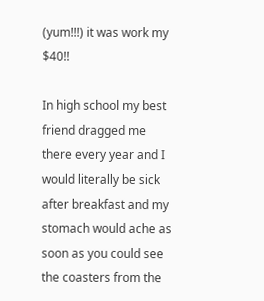(yum!!!) it was work my $40!!

In high school my best friend dragged me there every year and I would literally be sick after breakfast and my stomach would ache as soon as you could see the coasters from the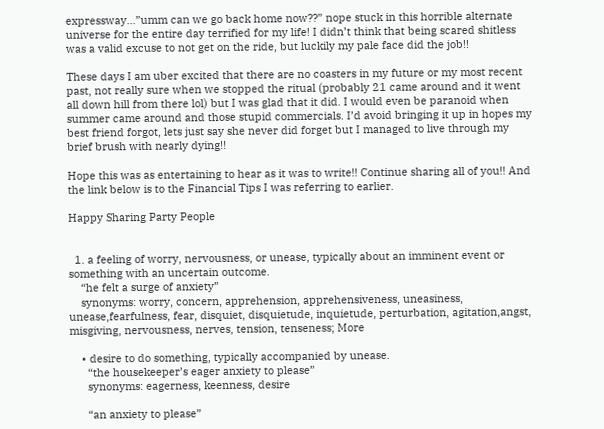expressway…”umm can we go back home now??” nope stuck in this horrible alternate universe for the entire day terrified for my life! I didn’t think that being scared shitless was a valid excuse to not get on the ride, but luckily my pale face did the job!!

These days I am uber excited that there are no coasters in my future or my most recent past, not really sure when we stopped the ritual (probably 21 came around and it went all down hill from there lol) but I was glad that it did. I would even be paranoid when summer came around and those stupid commercials. I’d avoid bringing it up in hopes my best friend forgot, lets just say she never did forget but I managed to live through my brief brush with nearly dying!!

Hope this was as entertaining to hear as it was to write!! Continue sharing all of you!! And the link below is to the Financial Tips I was referring to earlier.

Happy Sharing Party People


  1. a feeling of worry, nervousness, or unease, typically about an imminent event or something with an uncertain outcome.
    “he felt a surge of anxiety”
    synonyms: worry, concern, apprehension, apprehensiveness, uneasiness, unease,fearfulness, fear, disquiet, disquietude, inquietude, perturbation, agitation,angst, misgiving, nervousness, nerves, tension, tenseness; More

    • desire to do something, typically accompanied by unease.
      “the housekeeper’s eager anxiety to please”
      synonyms: eagerness, keenness, desire

      “an anxiety to please”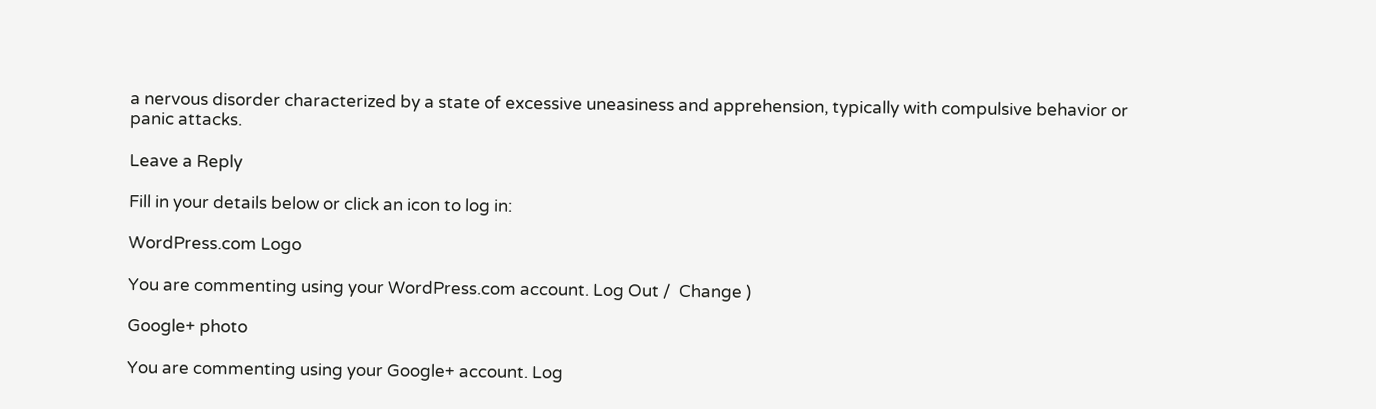a nervous disorder characterized by a state of excessive uneasiness and apprehension, typically with compulsive behavior or panic attacks.

Leave a Reply

Fill in your details below or click an icon to log in:

WordPress.com Logo

You are commenting using your WordPress.com account. Log Out /  Change )

Google+ photo

You are commenting using your Google+ account. Log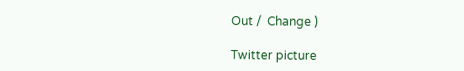Out /  Change )

Twitter picture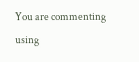You are commenting using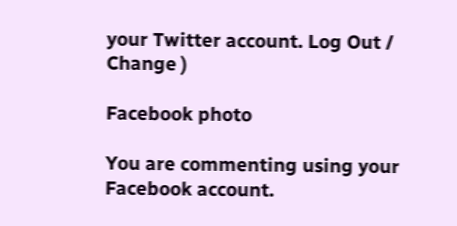your Twitter account. Log Out /  Change )

Facebook photo

You are commenting using your Facebook account.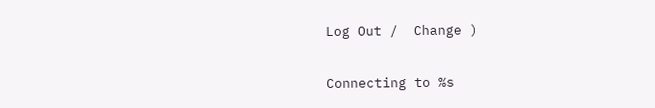Log Out /  Change )


Connecting to %s